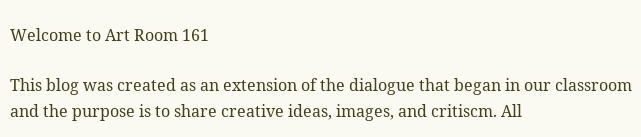Welcome to Art Room 161

This blog was created as an extension of the dialogue that began in our classroom and the purpose is to share creative ideas, images, and critiscm. All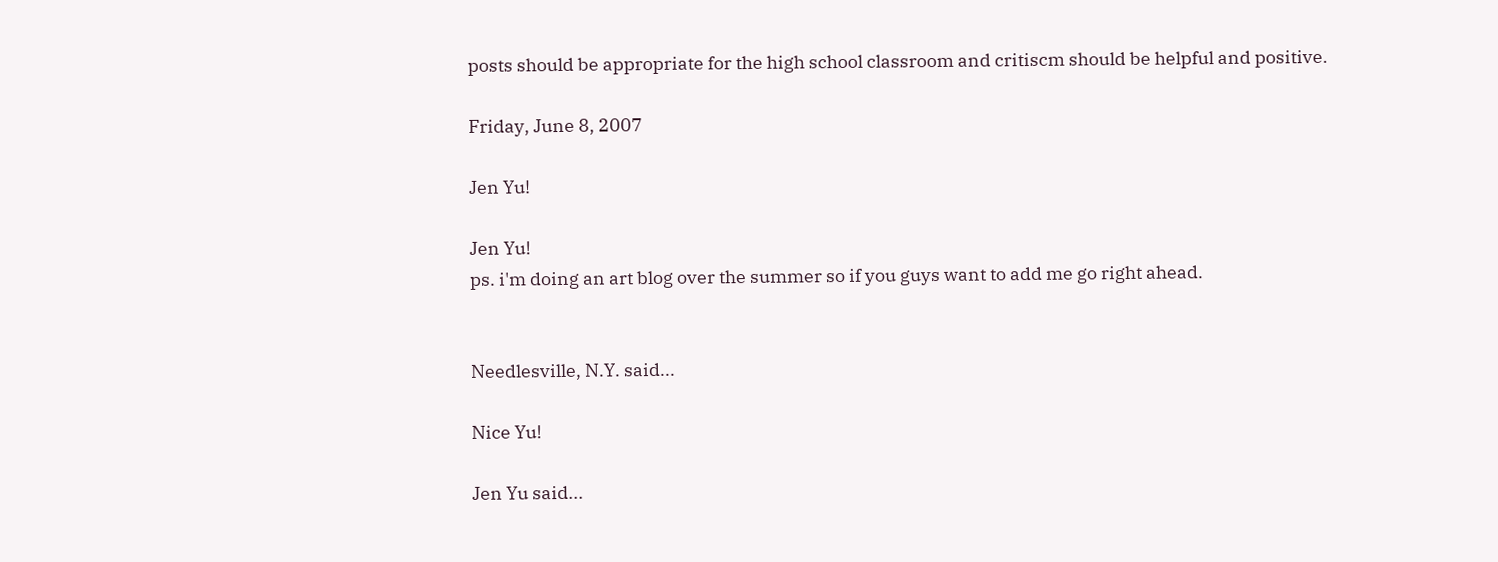posts should be appropriate for the high school classroom and critiscm should be helpful and positive.

Friday, June 8, 2007

Jen Yu!

Jen Yu!
ps. i'm doing an art blog over the summer so if you guys want to add me go right ahead.


Needlesville, N.Y. said...

Nice Yu!

Jen Yu said...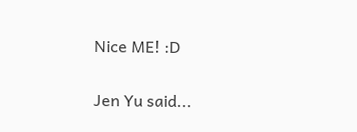Nice ME! :D

Jen Yu said...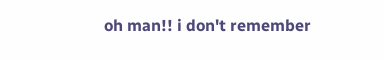oh man!! i don't remember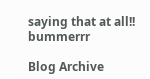saying that at all!! bummerrr

Blog Archive